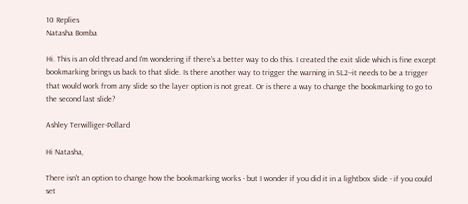10 Replies
Natasha Bomba

Hi. This is an old thread and I'm wondering if there's a better way to do this. I created the exit slide which is fine except bookmarking brings us back to that slide. Is there another way to trigger the warning in SL2--it needs to be a trigger that would work from any slide so the layer option is not great. Or is there a way to change the bookmarking to go to the second last slide?

Ashley Terwilliger-Pollard

Hi Natasha,

There isn't an option to change how the bookmarking works - but I wonder if you did it in a lightbox slide - if you could set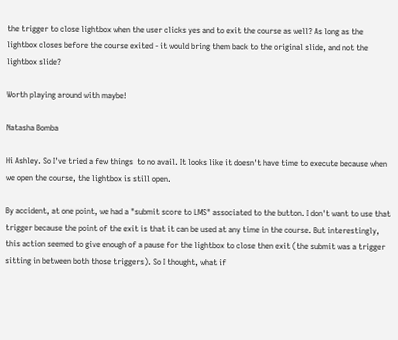the trigger to close lightbox when the user clicks yes and to exit the course as well? As long as the lightbox closes before the course exited - it would bring them back to the original slide, and not the lightbox slide?

Worth playing around with maybe!

Natasha Bomba

Hi Ashley. So I've tried a few things  to no avail. It looks like it doesn't have time to execute because when we open the course, the lightbox is still open.

By accident, at one point, we had a "submit score to LMS" associated to the button. I don't want to use that trigger because the point of the exit is that it can be used at any time in the course. But interestingly, this action seemed to give enough of a pause for the lightbox to close then exit (the submit was a trigger sitting in between both those triggers). So I thought, what if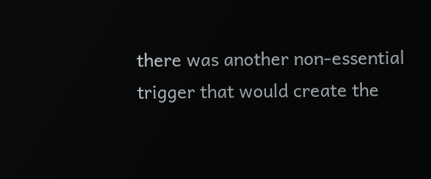there was another non-essential trigger that would create the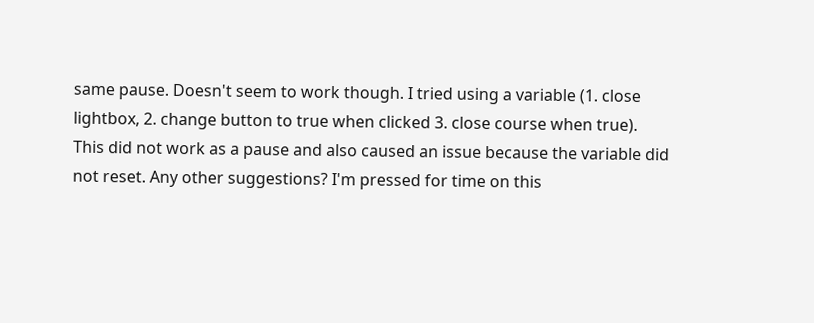same pause. Doesn't seem to work though. I tried using a variable (1. close lightbox, 2. change button to true when clicked 3. close course when true). This did not work as a pause and also caused an issue because the variable did not reset. Any other suggestions? I'm pressed for time on this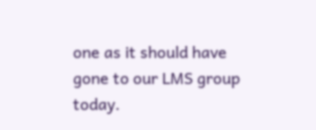one as it should have gone to our LMS group today.